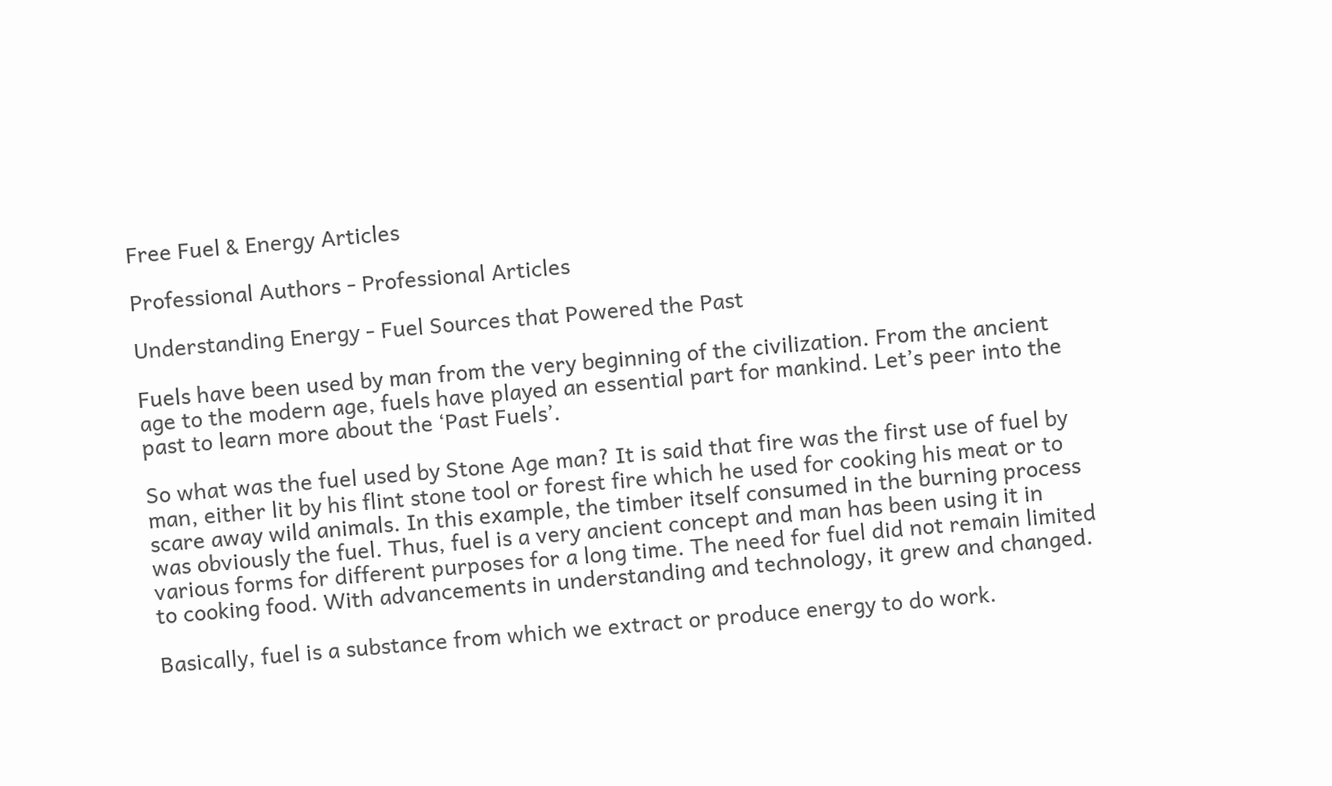Free Fuel & Energy Articles

Professional Authors - Professional Articles

Understanding Energy - Fuel Sources that Powered the Past

Fuels have been used by man from the very beginning of the civilization. From the ancient age to the modern age, fuels have played an essential part for mankind. Let’s peer into the past to learn more about the ‘Past Fuels’.

So what was the fuel used by Stone Age man? It is said that fire was the first use of fuel by man, either lit by his flint stone tool or forest fire which he used for cooking his meat or to scare away wild animals. In this example, the timber itself consumed in the burning process was obviously the fuel. Thus, fuel is a very ancient concept and man has been using it in various forms for different purposes for a long time. The need for fuel did not remain limited to cooking food. With advancements in understanding and technology, it grew and changed.

Basically, fuel is a substance from which we extract or produce energy to do work.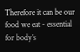Therefore it can be our food we eat - essential for body’s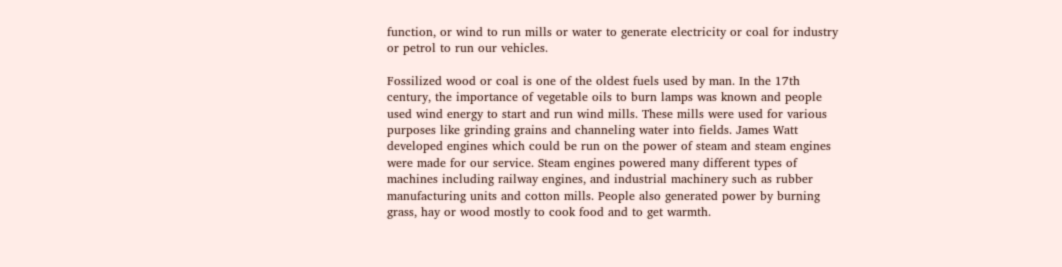function, or wind to run mills or water to generate electricity or coal for industry or petrol to run our vehicles.

Fossilized wood or coal is one of the oldest fuels used by man. In the 17th century, the importance of vegetable oils to burn lamps was known and people used wind energy to start and run wind mills. These mills were used for various purposes like grinding grains and channeling water into fields. James Watt developed engines which could be run on the power of steam and steam engines were made for our service. Steam engines powered many different types of machines including railway engines, and industrial machinery such as rubber manufacturing units and cotton mills. People also generated power by burning grass, hay or wood mostly to cook food and to get warmth.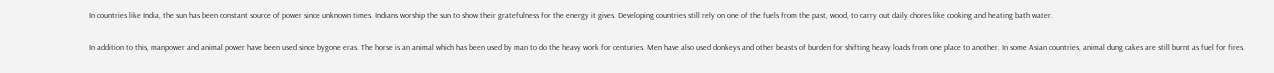In countries like India, the sun has been constant source of power since unknown times. Indians worship the sun to show their gratefulness for the energy it gives. Developing countries still rely on one of the fuels from the past, wood, to carry out daily chores like cooking and heating bath water.

In addition to this, manpower and animal power have been used since bygone eras. The horse is an animal which has been used by man to do the heavy work for centuries. Men have also used donkeys and other beasts of burden for shifting heavy loads from one place to another. In some Asian countries, animal dung cakes are still burnt as fuel for fires.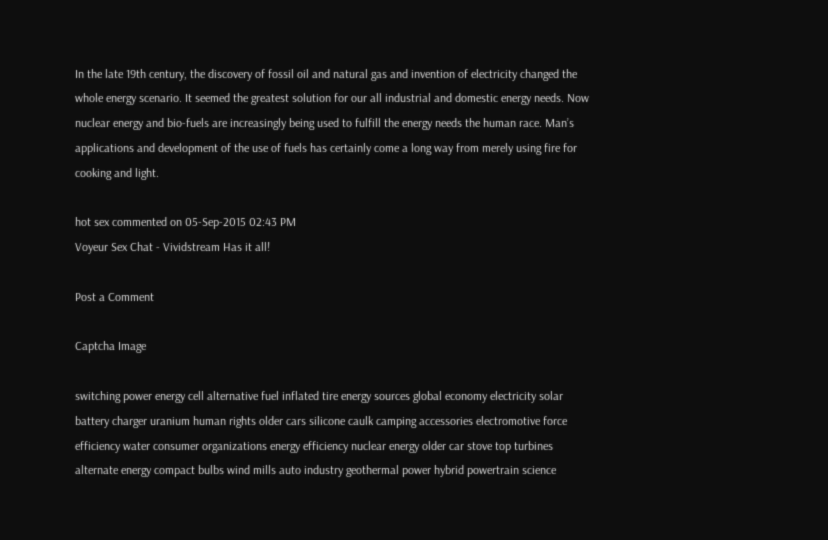In the late 19th century, the discovery of fossil oil and natural gas and invention of electricity changed the whole energy scenario. It seemed the greatest solution for our all industrial and domestic energy needs. Now nuclear energy and bio-fuels are increasingly being used to fulfill the energy needs the human race. Man’s applications and development of the use of fuels has certainly come a long way from merely using fire for cooking and light.

hot sex commented on 05-Sep-2015 02:43 PM
Voyeur Sex Chat - Vividstream Has it all!

Post a Comment

Captcha Image

switching power energy cell alternative fuel inflated tire energy sources global economy electricity solar battery charger uranium human rights older cars silicone caulk camping accessories electromotive force efficiency water consumer organizations energy efficiency nuclear energy older car stove top turbines alternate energy compact bulbs wind mills auto industry geothermal power hybrid powertrain science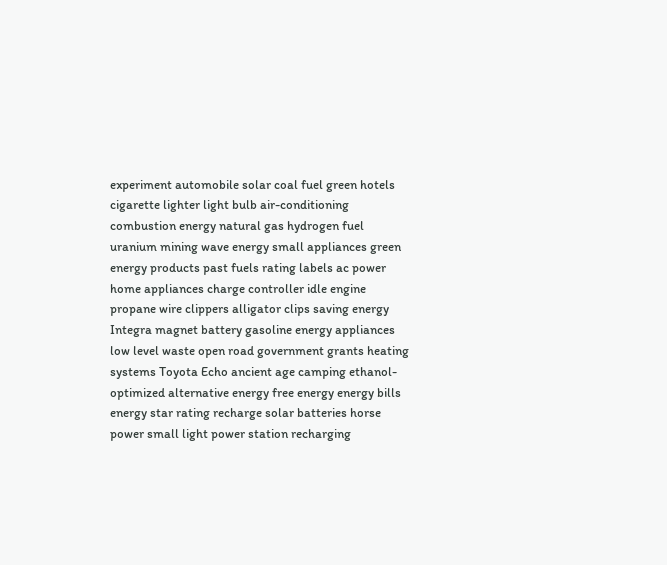experiment automobile solar coal fuel green hotels cigarette lighter light bulb air-conditioning combustion energy natural gas hydrogen fuel uranium mining wave energy small appliances green energy products past fuels rating labels ac power home appliances charge controller idle engine propane wire clippers alligator clips saving energy Integra magnet battery gasoline energy appliances low level waste open road government grants heating systems Toyota Echo ancient age camping ethanol-optimized alternative energy free energy energy bills energy star rating recharge solar batteries horse power small light power station recharging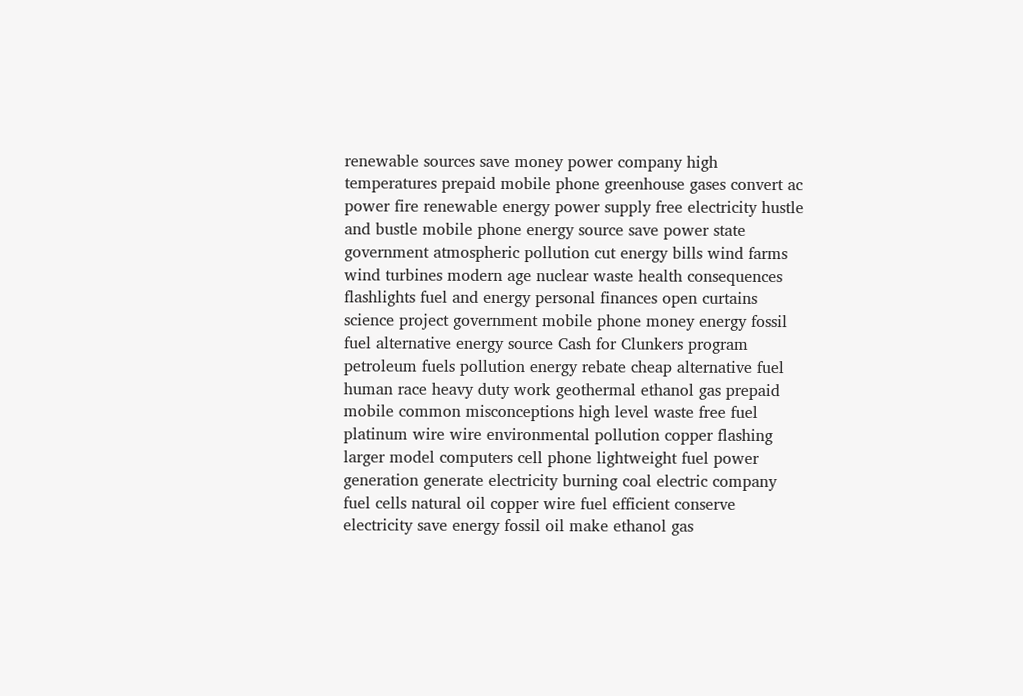renewable sources save money power company high temperatures prepaid mobile phone greenhouse gases convert ac power fire renewable energy power supply free electricity hustle and bustle mobile phone energy source save power state government atmospheric pollution cut energy bills wind farms wind turbines modern age nuclear waste health consequences flashlights fuel and energy personal finances open curtains science project government mobile phone money energy fossil fuel alternative energy source Cash for Clunkers program petroleum fuels pollution energy rebate cheap alternative fuel human race heavy duty work geothermal ethanol gas prepaid mobile common misconceptions high level waste free fuel platinum wire wire environmental pollution copper flashing larger model computers cell phone lightweight fuel power generation generate electricity burning coal electric company fuel cells natural oil copper wire fuel efficient conserve electricity save energy fossil oil make ethanol gas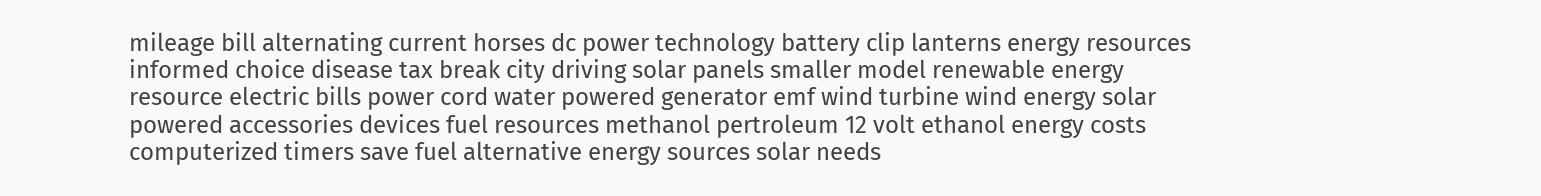mileage bill alternating current horses dc power technology battery clip lanterns energy resources informed choice disease tax break city driving solar panels smaller model renewable energy resource electric bills power cord water powered generator emf wind turbine wind energy solar powered accessories devices fuel resources methanol pertroleum 12 volt ethanol energy costs computerized timers save fuel alternative energy sources solar needs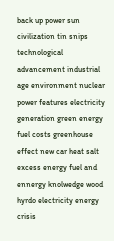back up power sun civilization tin snips technological advancement industrial age environment nuclear power features electricity generation green energy fuel costs greenhouse effect new car heat salt excess energy fuel and ennergy knolwedge wood hyrdo electricity energy crisis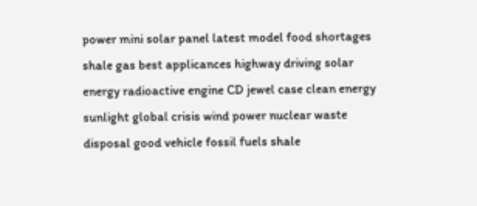power mini solar panel latest model food shortages shale gas best applicances highway driving solar energy radioactive engine CD jewel case clean energy sunlight global crisis wind power nuclear waste disposal good vehicle fossil fuels shale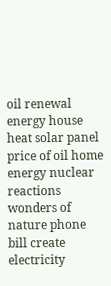oil renewal energy house heat solar panel price of oil home energy nuclear reactions wonders of nature phone bill create electricity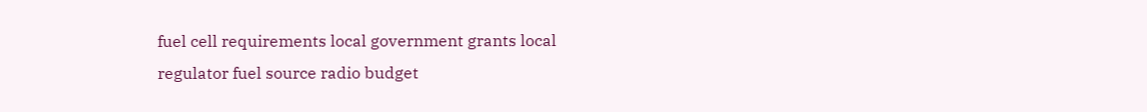fuel cell requirements local government grants local regulator fuel source radio budget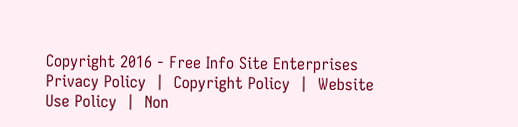Copyright 2016 - Free Info Site Enterprises
Privacy Policy  |  Copyright Policy  |  Website Use Policy  |  Non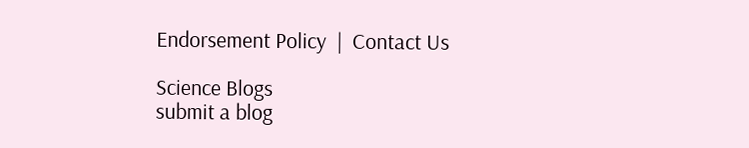Endorsement Policy  |  Contact Us

Science Blogs
submit a blog